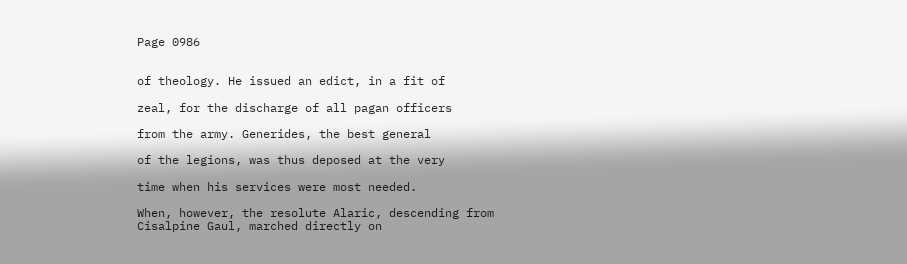Page 0986


of theology. He issued an edict, in a fit of

zeal, for the discharge of all pagan officers

from the army. Generides, the best general

of the legions, was thus deposed at the very

time when his services were most needed.

When, however, the resolute Alaric, descending from Cisalpine Gaul, marched directly on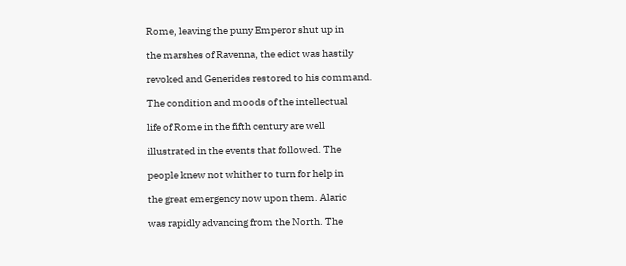Rome, leaving the puny Emperor shut up in

the marshes of Ravenna, the edict was hastily

revoked and Generides restored to his command.

The condition and moods of the intellectual

life of Rome in the fifth century are well

illustrated in the events that followed. The

people knew not whither to turn for help in

the great emergency now upon them. Alaric

was rapidly advancing from the North. The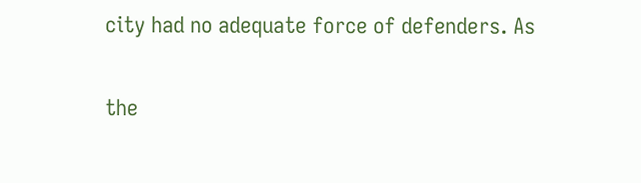city had no adequate force of defenders. As

the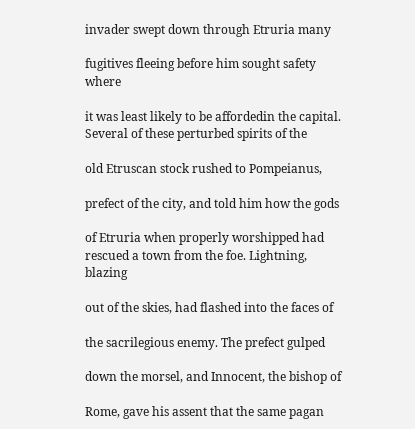invader swept down through Etruria many

fugitives fleeing before him sought safety where

it was least likely to be affordedin the capital. Several of these perturbed spirits of the

old Etruscan stock rushed to Pompeianus,

prefect of the city, and told him how the gods

of Etruria when properly worshipped had rescued a town from the foe. Lightning, blazing

out of the skies, had flashed into the faces of

the sacrilegious enemy. The prefect gulped

down the morsel, and Innocent, the bishop of

Rome, gave his assent that the same pagan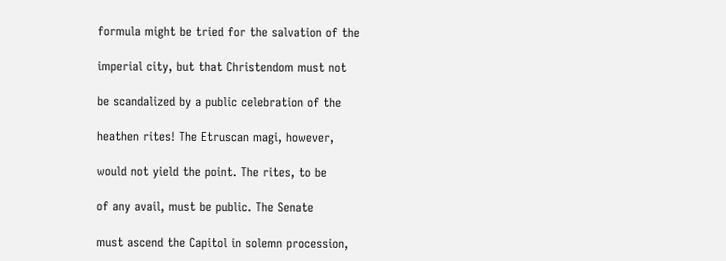formula might be tried for the salvation of the

imperial city, but that Christendom must not

be scandalized by a public celebration of the

heathen rites! The Etruscan magi, however,

would not yield the point. The rites, to be

of any avail, must be public. The Senate

must ascend the Capitol in solemn procession,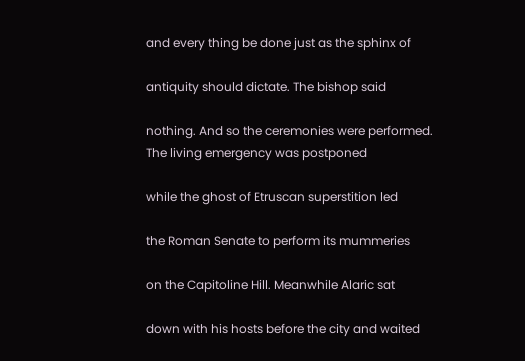and every thing be done just as the sphinx of

antiquity should dictate. The bishop said

nothing. And so the ceremonies were performed. The living emergency was postponed

while the ghost of Etruscan superstition led

the Roman Senate to perform its mummeries

on the Capitoline Hill. Meanwhile Alaric sat

down with his hosts before the city and waited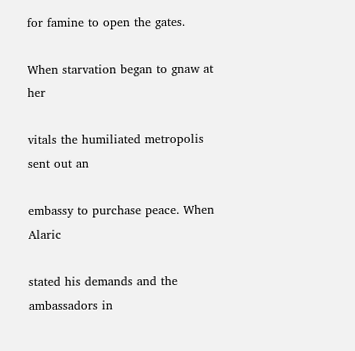for famine to open the gates.

When starvation began to gnaw at her

vitals the humiliated metropolis sent out an

embassy to purchase peace. When Alaric

stated his demands and the ambassadors in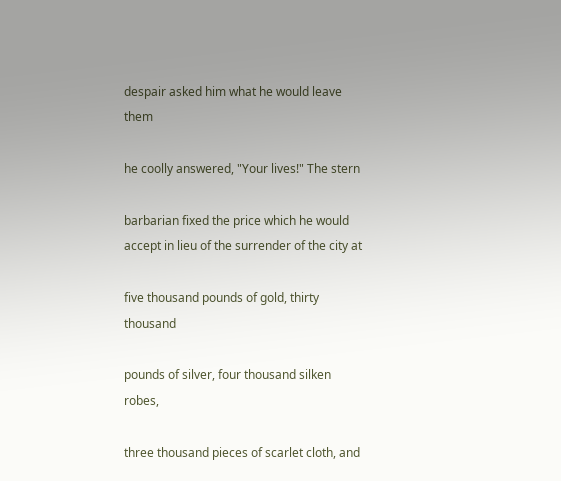despair asked him what he would leave them

he coolly answered, "Your lives!" The stern

barbarian fixed the price which he would accept in lieu of the surrender of the city at

five thousand pounds of gold, thirty thousand

pounds of silver, four thousand silken robes,

three thousand pieces of scarlet cloth, and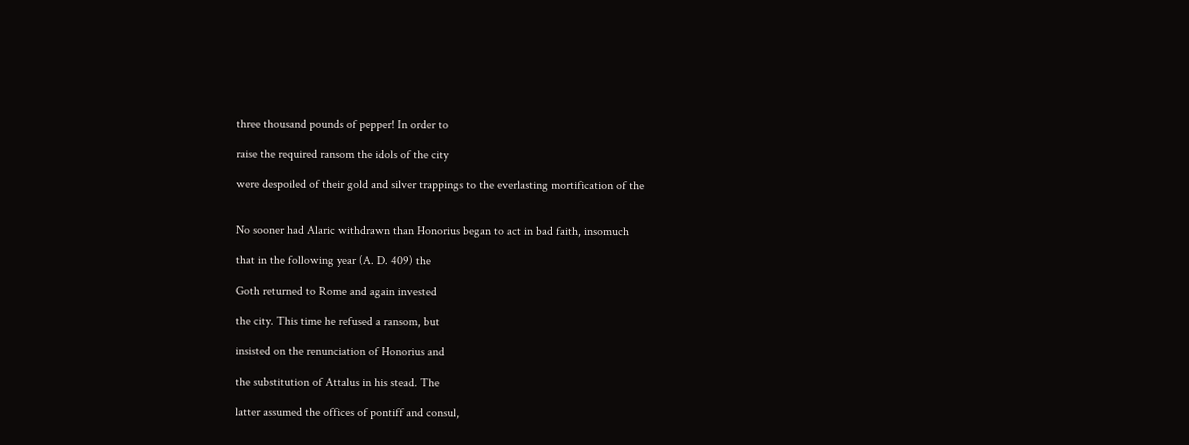three thousand pounds of pepper! In order to

raise the required ransom the idols of the city

were despoiled of their gold and silver trappings to the everlasting mortification of the


No sooner had Alaric withdrawn than Honorius began to act in bad faith, insomuch

that in the following year (A. D. 409) the

Goth returned to Rome and again invested

the city. This time he refused a ransom, but

insisted on the renunciation of Honorius and

the substitution of Attalus in his stead. The

latter assumed the offices of pontiff and consul,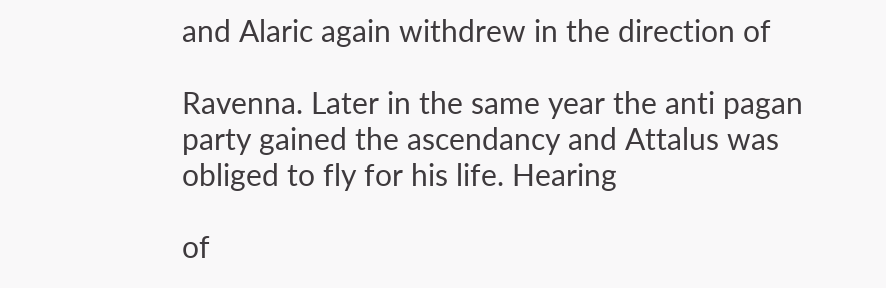and Alaric again withdrew in the direction of

Ravenna. Later in the same year the anti pagan party gained the ascendancy and Attalus was obliged to fly for his life. Hearing

of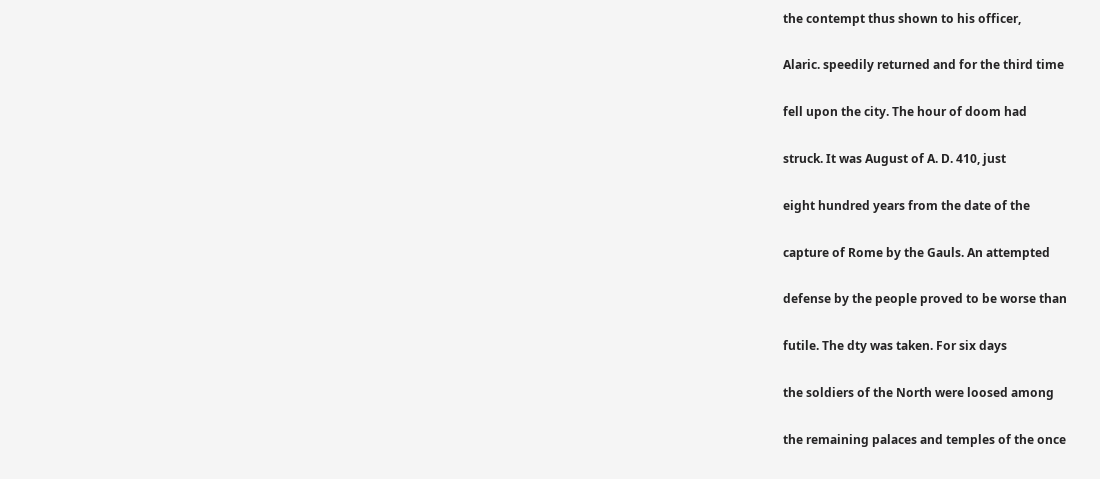the contempt thus shown to his officer,

Alaric. speedily returned and for the third time

fell upon the city. The hour of doom had

struck. It was August of A. D. 410, just

eight hundred years from the date of the

capture of Rome by the Gauls. An attempted

defense by the people proved to be worse than

futile. The dty was taken. For six days

the soldiers of the North were loosed among

the remaining palaces and temples of the once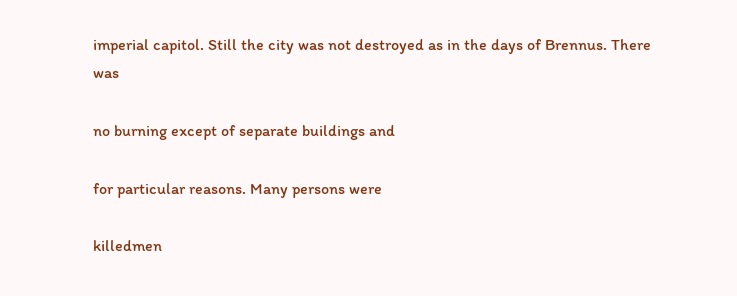imperial capitol. Still the city was not destroyed as in the days of Brennus. There was

no burning except of separate buildings and

for particular reasons. Many persons were

killedmen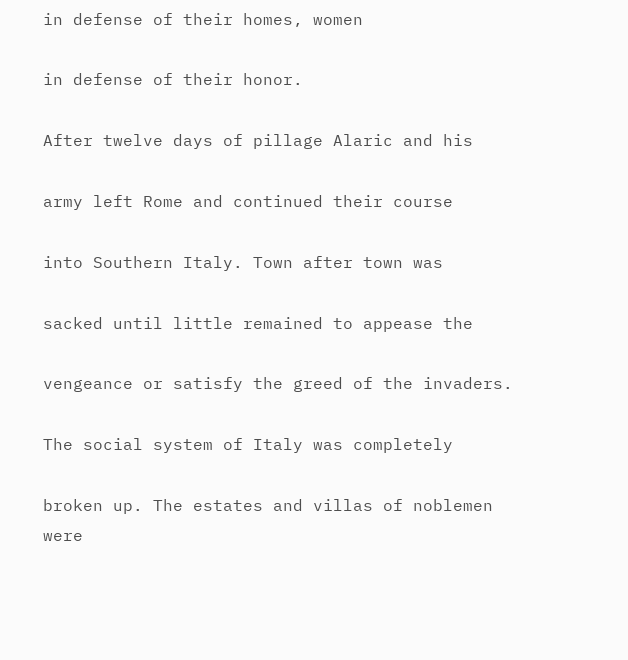in defense of their homes, women

in defense of their honor.

After twelve days of pillage Alaric and his

army left Rome and continued their course

into Southern Italy. Town after town was

sacked until little remained to appease the

vengeance or satisfy the greed of the invaders.

The social system of Italy was completely

broken up. The estates and villas of noblemen were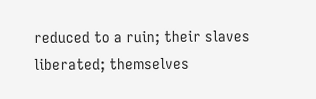reduced to a ruin; their slaves liberated; themselves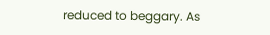reduced to beggary. As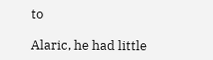to

Alaric, he had little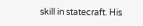skill in statecraft. His